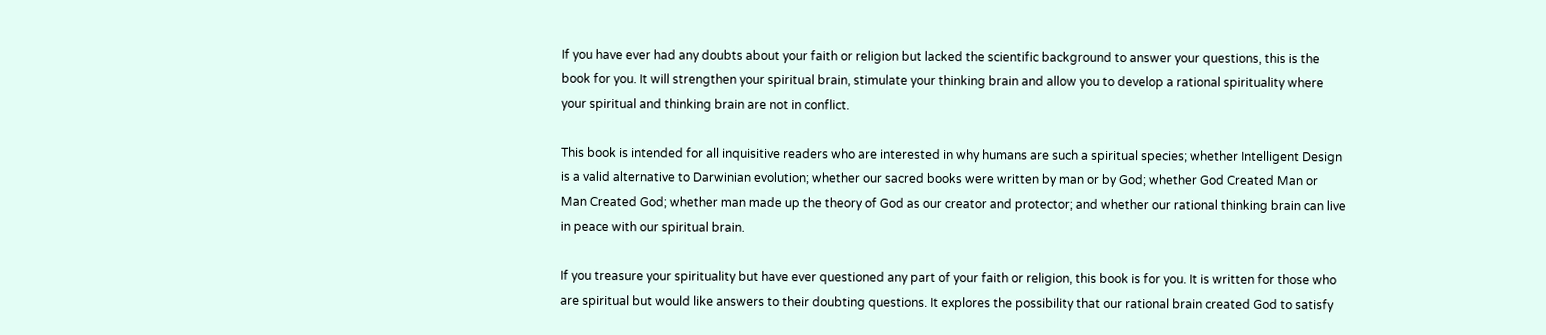If you have ever had any doubts about your faith or religion but lacked the scientific background to answer your questions, this is the book for you. It will strengthen your spiritual brain, stimulate your thinking brain and allow you to develop a rational spirituality where your spiritual and thinking brain are not in conflict.

This book is intended for all inquisitive readers who are interested in why humans are such a spiritual species; whether Intelligent Design is a valid alternative to Darwinian evolution; whether our sacred books were written by man or by God; whether God Created Man or Man Created God; whether man made up the theory of God as our creator and protector; and whether our rational thinking brain can live in peace with our spiritual brain.

If you treasure your spirituality but have ever questioned any part of your faith or religion, this book is for you. It is written for those who are spiritual but would like answers to their doubting questions. It explores the possibility that our rational brain created God to satisfy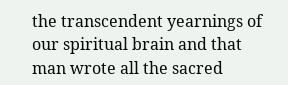the transcendent yearnings of our spiritual brain and that man wrote all the sacred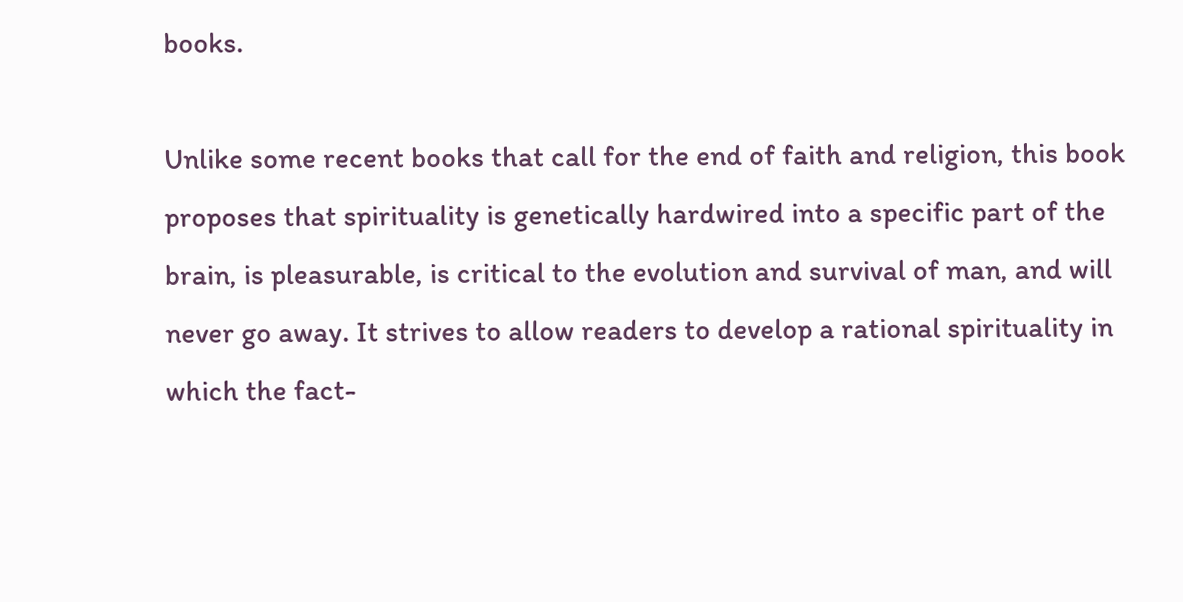books.

Unlike some recent books that call for the end of faith and religion, this book proposes that spirituality is genetically hardwired into a specific part of the brain, is pleasurable, is critical to the evolution and survival of man, and will never go away. It strives to allow readers to develop a rational spirituality in which the fact-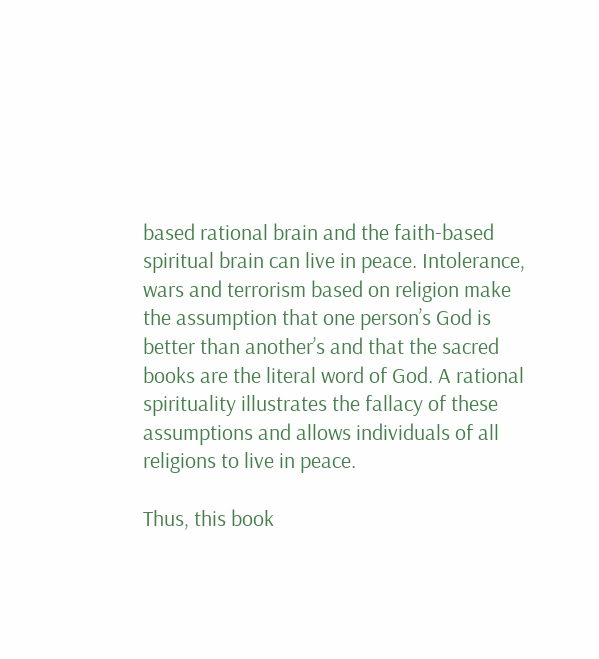based rational brain and the faith-based spiritual brain can live in peace. Intolerance, wars and terrorism based on religion make the assumption that one person’s God is better than another’s and that the sacred books are the literal word of God. A rational spirituality illustrates the fallacy of these assumptions and allows individuals of all religions to live in peace.

Thus, this book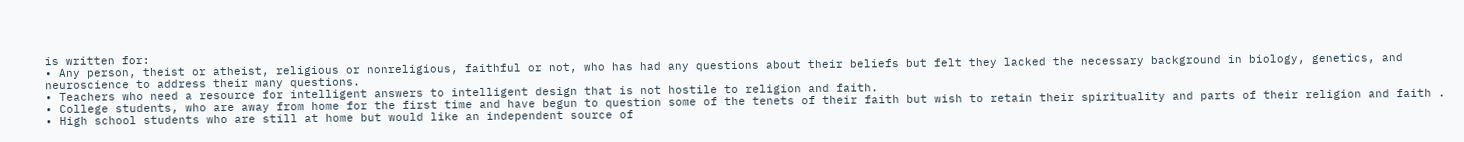is written for:
• Any person, theist or atheist, religious or nonreligious, faithful or not, who has had any questions about their beliefs but felt they lacked the necessary background in biology, genetics, and neuroscience to address their many questions.
• Teachers who need a resource for intelligent answers to intelligent design that is not hostile to religion and faith.
• College students, who are away from home for the first time and have begun to question some of the tenets of their faith but wish to retain their spirituality and parts of their religion and faith .
• High school students who are still at home but would like an independent source of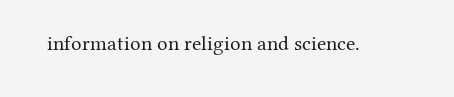information on religion and science.